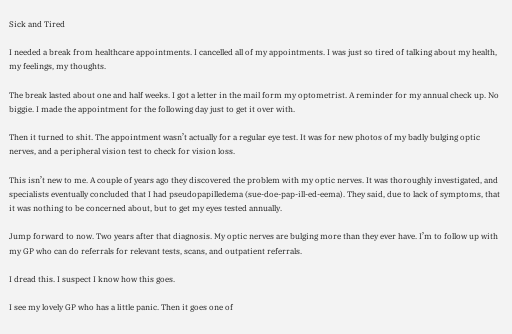Sick and Tired

I needed a break from healthcare appointments. I cancelled all of my appointments. I was just so tired of talking about my health, my feelings, my thoughts.

The break lasted about one and half weeks. I got a letter in the mail form my optometrist. A reminder for my annual check up. No biggie. I made the appointment for the following day just to get it over with.

Then it turned to shit. The appointment wasn’t actually for a regular eye test. It was for new photos of my badly bulging optic nerves, and a peripheral vision test to check for vision loss.

This isn’t new to me. A couple of years ago they discovered the problem with my optic nerves. It was thoroughly investigated, and specialists eventually concluded that I had pseudopapilledema (sue-doe-pap-ill-ed-eema). They said, due to lack of symptoms, that it was nothing to be concerned about, but to get my eyes tested annually.

Jump forward to now. Two years after that diagnosis. My optic nerves are bulging more than they ever have. I’m to follow up with my GP who can do referrals for relevant tests, scans, and outpatient referrals.

I dread this. I suspect I know how this goes.

I see my lovely GP who has a little panic. Then it goes one of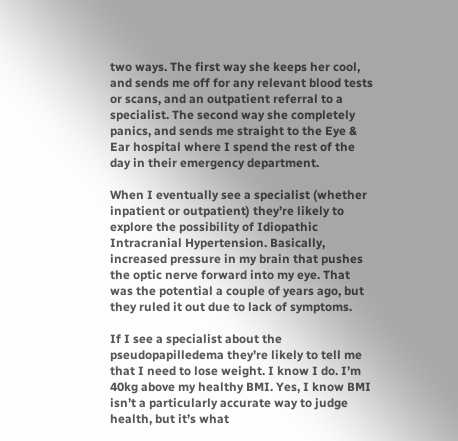two ways. The first way she keeps her cool, and sends me off for any relevant blood tests or scans, and an outpatient referral to a specialist. The second way she completely panics, and sends me straight to the Eye & Ear hospital where I spend the rest of the day in their emergency department.

When I eventually see a specialist (whether inpatient or outpatient) they’re likely to explore the possibility of Idiopathic Intracranial Hypertension. Basically, increased pressure in my brain that pushes the optic nerve forward into my eye. That was the potential a couple of years ago, but they ruled it out due to lack of symptoms.

If I see a specialist about the pseudopapilledema they’re likely to tell me that I need to lose weight. I know I do. I’m 40kg above my healthy BMI. Yes, I know BMI isn’t a particularly accurate way to judge health, but it’s what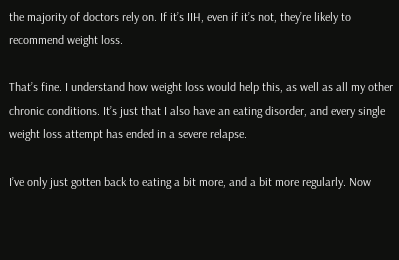the majority of doctors rely on. If it’s IIH, even if it’s not, they’re likely to recommend weight loss.

That’s fine. I understand how weight loss would help this, as well as all my other chronic conditions. It’s just that I also have an eating disorder, and every single weight loss attempt has ended in a severe relapse.

I’ve only just gotten back to eating a bit more, and a bit more regularly. Now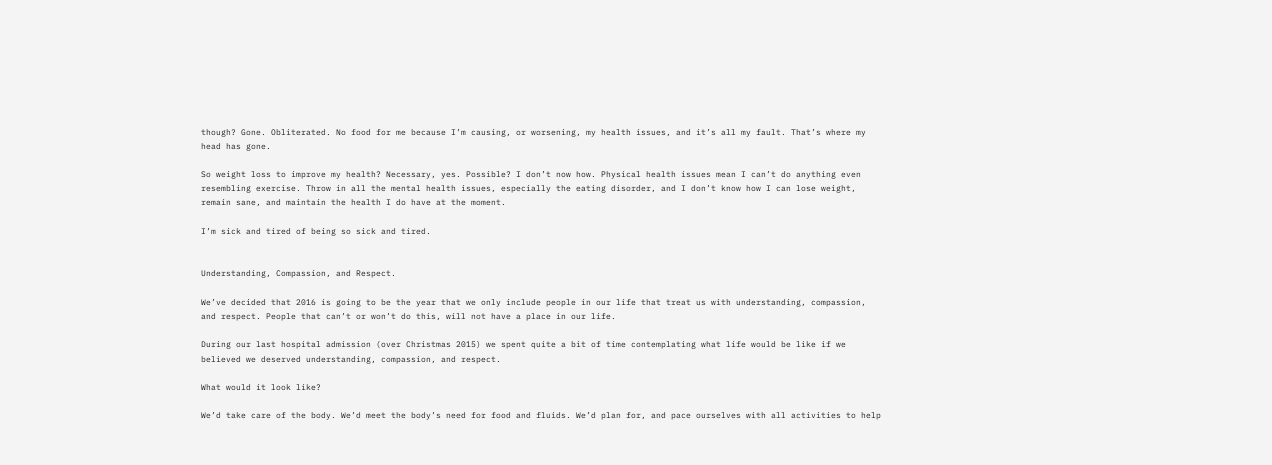though? Gone. Obliterated. No food for me because I’m causing, or worsening, my health issues, and it’s all my fault. That’s where my head has gone.

So weight loss to improve my health? Necessary, yes. Possible? I don’t now how. Physical health issues mean I can’t do anything even resembling exercise. Throw in all the mental health issues, especially the eating disorder, and I don’t know how I can lose weight, remain sane, and maintain the health I do have at the moment.

I’m sick and tired of being so sick and tired.


Understanding, Compassion, and Respect.

We’ve decided that 2016 is going to be the year that we only include people in our life that treat us with understanding, compassion, and respect. People that can’t or won’t do this, will not have a place in our life.

During our last hospital admission (over Christmas 2015) we spent quite a bit of time contemplating what life would be like if we believed we deserved understanding, compassion, and respect.

What would it look like?

We’d take care of the body. We’d meet the body’s need for food and fluids. We’d plan for, and pace ourselves with all activities to help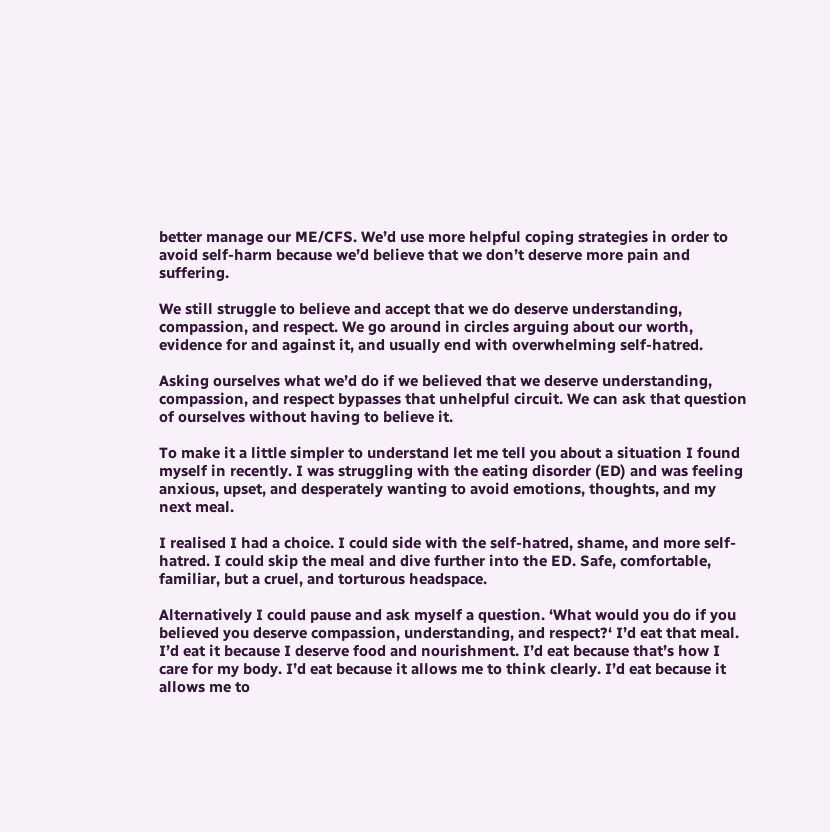better manage our ME/CFS. We’d use more helpful coping strategies in order to avoid self-harm because we’d believe that we don’t deserve more pain and suffering.

We still struggle to believe and accept that we do deserve understanding, compassion, and respect. We go around in circles arguing about our worth, evidence for and against it, and usually end with overwhelming self-hatred.

Asking ourselves what we’d do if we believed that we deserve understanding, compassion, and respect bypasses that unhelpful circuit. We can ask that question of ourselves without having to believe it.

To make it a little simpler to understand let me tell you about a situation I found myself in recently. I was struggling with the eating disorder (ED) and was feeling anxious, upset, and desperately wanting to avoid emotions, thoughts, and my next meal.

I realised I had a choice. I could side with the self-hatred, shame, and more self-hatred. I could skip the meal and dive further into the ED. Safe, comfortable, familiar, but a cruel, and torturous headspace.

Alternatively I could pause and ask myself a question. ‘What would you do if you believed you deserve compassion, understanding, and respect?‘ I’d eat that meal. I’d eat it because I deserve food and nourishment. I’d eat because that’s how I care for my body. I’d eat because it allows me to think clearly. I’d eat because it allows me to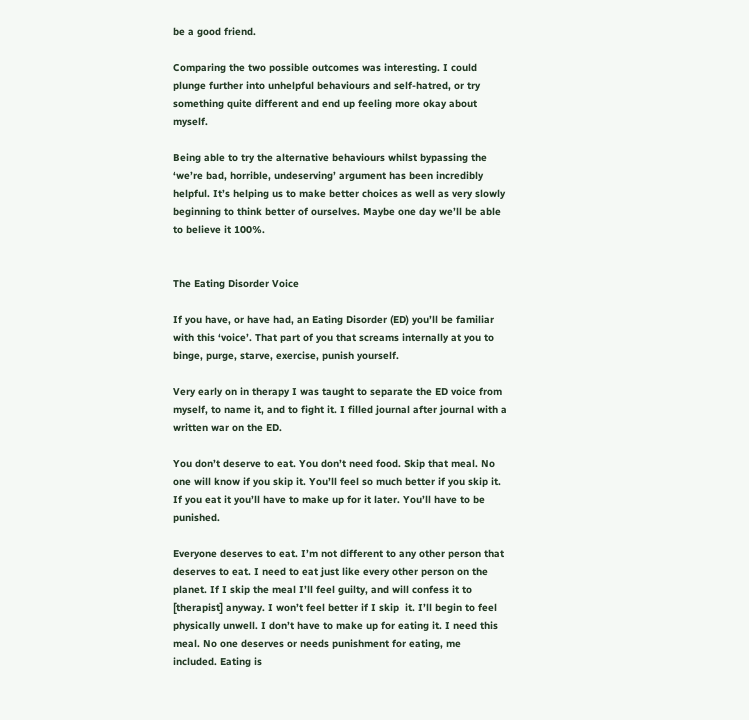be a good friend.

Comparing the two possible outcomes was interesting. I could plunge further into unhelpful behaviours and self-hatred, or try something quite different and end up feeling more okay about myself.

Being able to try the alternative behaviours whilst bypassing the ‘we’re bad, horrible, undeserving’ argument has been incredibly helpful. It’s helping us to make better choices as well as very slowly beginning to think better of ourselves. Maybe one day we’ll be able to believe it 100%.


The Eating Disorder Voice

If you have, or have had, an Eating Disorder (ED) you’ll be familiar with this ‘voice’. That part of you that screams internally at you to binge, purge, starve, exercise, punish yourself.

Very early on in therapy I was taught to separate the ED voice from myself, to name it, and to fight it. I filled journal after journal with a written war on the ED.

You don’t deserve to eat. You don’t need food. Skip that meal. No one will know if you skip it. You’ll feel so much better if you skip it. If you eat it you’ll have to make up for it later. You’ll have to be punished.

Everyone deserves to eat. I’m not different to any other person that deserves to eat. I need to eat just like every other person on the planet. If I skip the meal I’ll feel guilty, and will confess it to [therapist] anyway. I won’t feel better if I skip  it. I’ll begin to feel physically unwell. I don’t have to make up for eating it. I need this meal. No one deserves or needs punishment for eating, me included. Eating is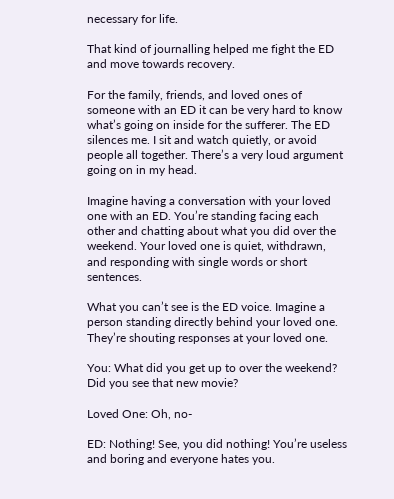necessary for life.

That kind of journalling helped me fight the ED and move towards recovery.

For the family, friends, and loved ones of someone with an ED it can be very hard to know what’s going on inside for the sufferer. The ED silences me. I sit and watch quietly, or avoid people all together. There’s a very loud argument going on in my head.

Imagine having a conversation with your loved one with an ED. You’re standing facing each other and chatting about what you did over the weekend. Your loved one is quiet, withdrawn, and responding with single words or short sentences.

What you can’t see is the ED voice. Imagine a person standing directly behind your loved one. They’re shouting responses at your loved one.

You: What did you get up to over the weekend? Did you see that new movie?

Loved One: Oh, no-

ED: Nothing! See, you did nothing! You’re useless and boring and everyone hates you.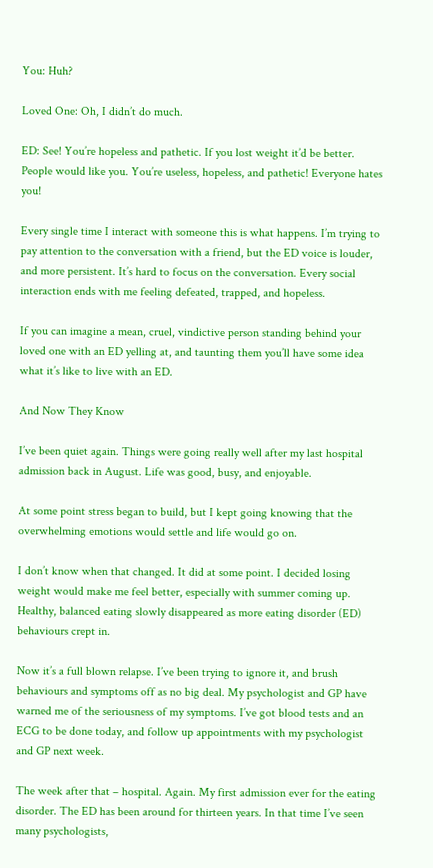You: Huh?

Loved One: Oh, I didn’t do much.

ED: See! You’re hopeless and pathetic. If you lost weight it’d be better. People would like you. You’re useless, hopeless, and pathetic! Everyone hates you!

Every single time I interact with someone this is what happens. I’m trying to pay attention to the conversation with a friend, but the ED voice is louder, and more persistent. It’s hard to focus on the conversation. Every social interaction ends with me feeling defeated, trapped, and hopeless.

If you can imagine a mean, cruel, vindictive person standing behind your loved one with an ED yelling at, and taunting them you’ll have some idea what it’s like to live with an ED.

And Now They Know

I’ve been quiet again. Things were going really well after my last hospital admission back in August. Life was good, busy, and enjoyable.

At some point stress began to build, but I kept going knowing that the overwhelming emotions would settle and life would go on.

I don’t know when that changed. It did at some point. I decided losing weight would make me feel better, especially with summer coming up. Healthy, balanced eating slowly disappeared as more eating disorder (ED) behaviours crept in.

Now it’s a full blown relapse. I’ve been trying to ignore it, and brush behaviours and symptoms off as no big deal. My psychologist and GP have warned me of the seriousness of my symptoms. I’ve got blood tests and an ECG to be done today, and follow up appointments with my psychologist and GP next week.

The week after that – hospital. Again. My first admission ever for the eating disorder. The ED has been around for thirteen years. In that time I’ve seen many psychologists,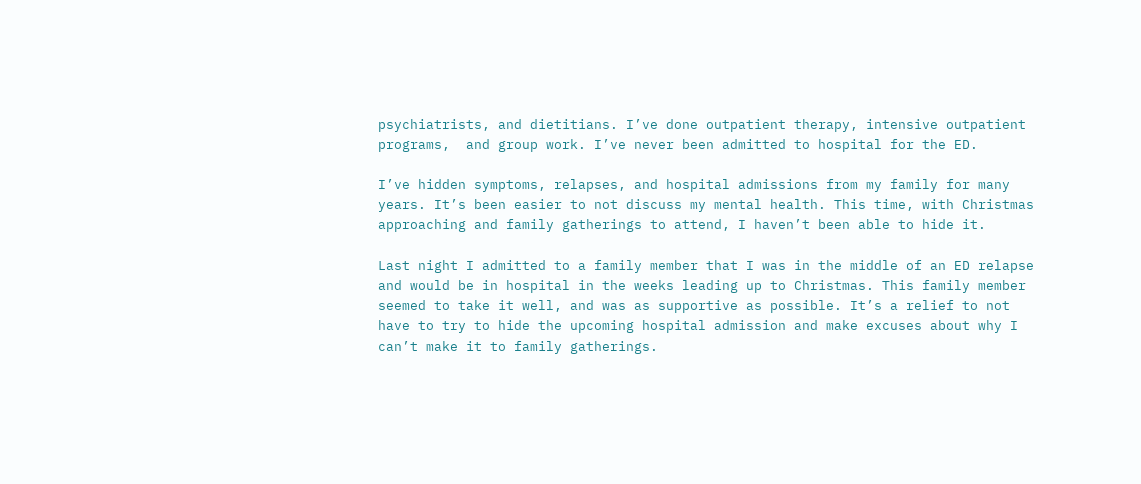psychiatrists, and dietitians. I’ve done outpatient therapy, intensive outpatient programs,  and group work. I’ve never been admitted to hospital for the ED.

I’ve hidden symptoms, relapses, and hospital admissions from my family for many years. It’s been easier to not discuss my mental health. This time, with Christmas approaching and family gatherings to attend, I haven’t been able to hide it.

Last night I admitted to a family member that I was in the middle of an ED relapse and would be in hospital in the weeks leading up to Christmas. This family member seemed to take it well, and was as supportive as possible. It’s a relief to not have to try to hide the upcoming hospital admission and make excuses about why I can’t make it to family gatherings.